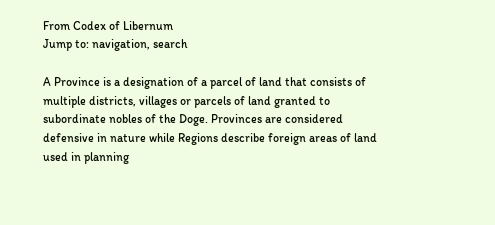From Codex of Libernum
Jump to: navigation, search

A Province is a designation of a parcel of land that consists of multiple districts, villages or parcels of land granted to subordinate nobles of the Doge. Provinces are considered defensive in nature while Regions describe foreign areas of land used in planning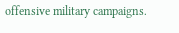offensive military campaigns.